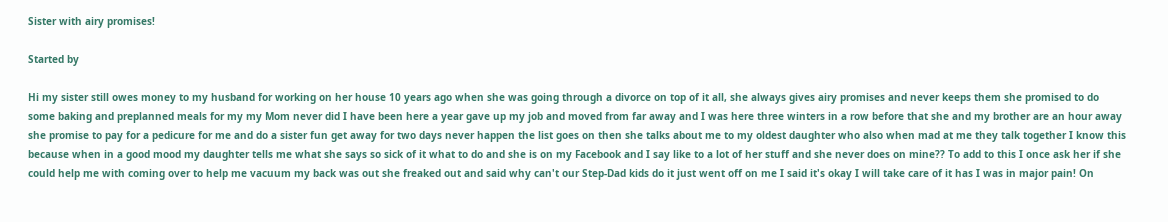Sister with airy promises!

Started by

Hi my sister still owes money to my husband for working on her house 10 years ago when she was going through a divorce on top of it all, she always gives airy promises and never keeps them she promised to do some baking and preplanned meals for my my Mom never did I have been here a year gave up my job and moved from far away and I was here three winters in a row before that she and my brother are an hour away she promise to pay for a pedicure for me and do a sister fun get away for two days never happen the list goes on then she talks about me to my oldest daughter who also when mad at me they talk together I know this because when in a good mood my daughter tells me what she says so sick of it what to do and she is on my Facebook and I say like to a lot of her stuff and she never does on mine?? To add to this I once ask her if she could help me with coming over to help me vacuum my back was out she freaked out and said why can't our Step-Dad kids do it just went off on me I said it's okay I will take care of it has I was in major pain! On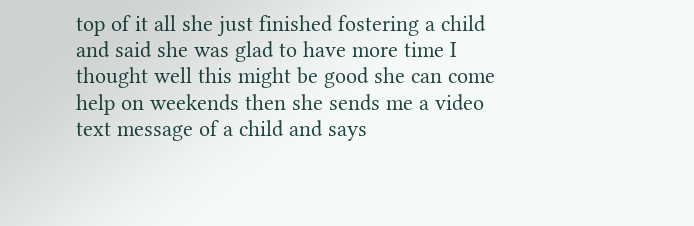top of it all she just finished fostering a child and said she was glad to have more time I thought well this might be good she can come help on weekends then she sends me a video text message of a child and says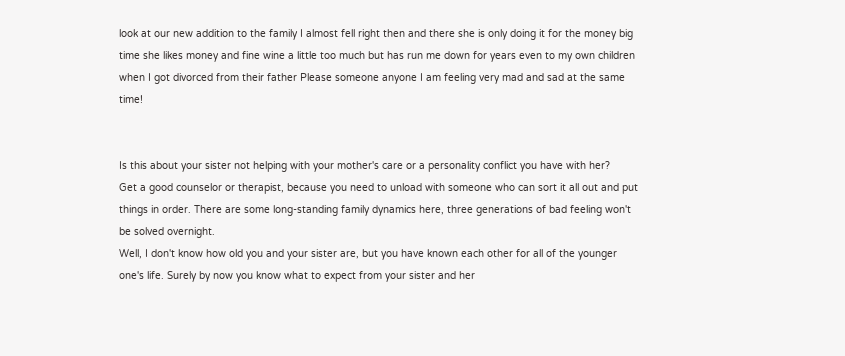look at our new addition to the family I almost fell right then and there she is only doing it for the money big time she likes money and fine wine a little too much but has run me down for years even to my own children when I got divorced from their father Please someone anyone I am feeling very mad and sad at the same time!


Is this about your sister not helping with your mother's care or a personality conflict you have with her?
Get a good counselor or therapist, because you need to unload with someone who can sort it all out and put things in order. There are some long-standing family dynamics here, three generations of bad feeling won't be solved overnight.
Well, I don't know how old you and your sister are, but you have known each other for all of the younger one's life. Surely by now you know what to expect from your sister and her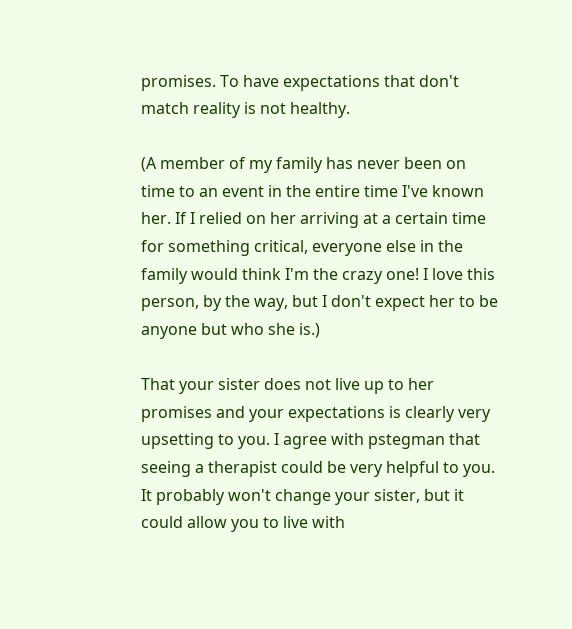promises. To have expectations that don't match reality is not healthy.

(A member of my family has never been on time to an event in the entire time I've known her. If I relied on her arriving at a certain time for something critical, everyone else in the family would think I'm the crazy one! I love this person, by the way, but I don't expect her to be anyone but who she is.)

That your sister does not live up to her promises and your expectations is clearly very upsetting to you. I agree with pstegman that seeing a therapist could be very helpful to you. It probably won't change your sister, but it could allow you to live with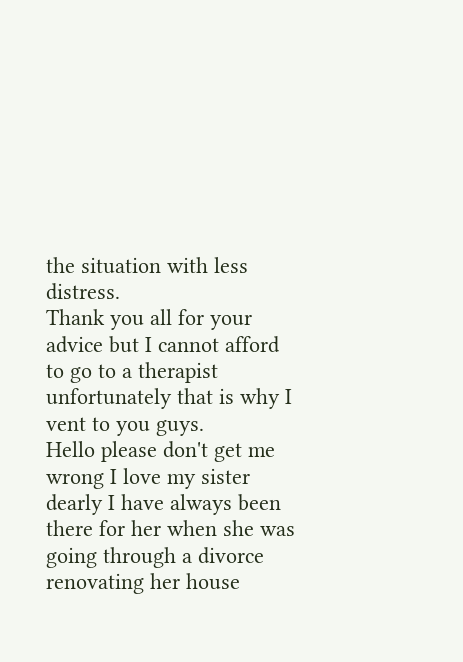the situation with less distress.
Thank you all for your advice but I cannot afford to go to a therapist unfortunately that is why I vent to you guys.
Hello please don't get me wrong I love my sister dearly I have always been there for her when she was going through a divorce renovating her house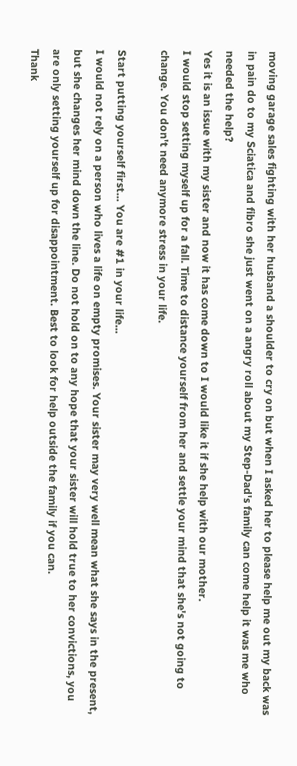moving garage sales fighting with her husband a shoulder to cry on but when I asked her to please help me out my back was in pain do to my Sciatica and fibro she just went on a angry roll about my Step-Dad's family can come help it was me who needed the help?
Yes it is an issue with my sister and now it has come down to I would like it if she help with our mother.
I would stop setting myself up for a fall. Time to distance yourself from her and settle your mind that she's not going to change. You don't need anymore stress in your life.

Start putting yourself first... You are #1 in your life...
I would not rely on a person who lives a life on empty promises. Your sister may very well mean what she says in the present, but she changes her mind down the line. Do not hold on to any hope that your sister will hold true to her convictions, you are only setting yourself up for disappointment. Best to look for help outside the family if you can.
Thank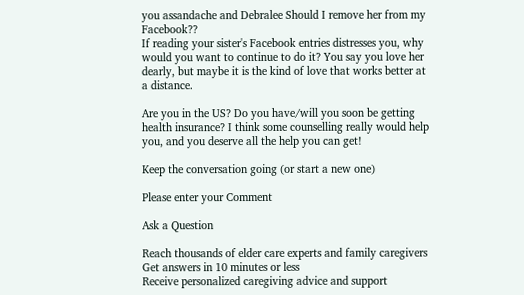you assandache and Debralee Should I remove her from my Facebook??
If reading your sister's Facebook entries distresses you, why would you want to continue to do it? You say you love her dearly, but maybe it is the kind of love that works better at a distance.

Are you in the US? Do you have/will you soon be getting health insurance? I think some counselling really would help you, and you deserve all the help you can get!

Keep the conversation going (or start a new one)

Please enter your Comment

Ask a Question

Reach thousands of elder care experts and family caregivers
Get answers in 10 minutes or less
Receive personalized caregiving advice and support